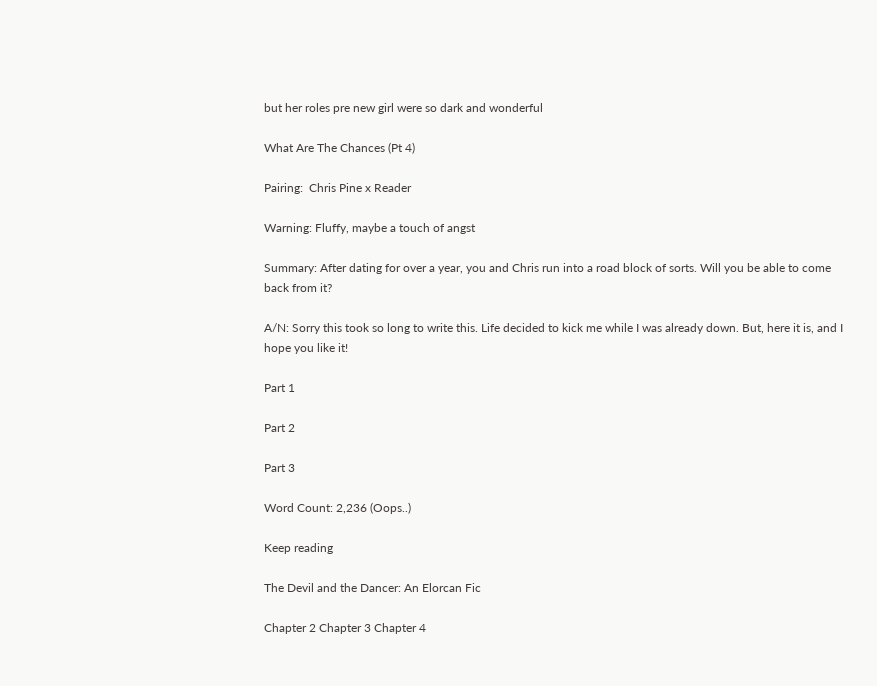but her roles pre new girl were so dark and wonderful

What Are The Chances (Pt 4)

Pairing:  Chris Pine x Reader

Warning: Fluffy, maybe a touch of angst

Summary: After dating for over a year, you and Chris run into a road block of sorts. Will you be able to come back from it?

A/N: Sorry this took so long to write this. Life decided to kick me while I was already down. But, here it is, and I hope you like it!

Part 1

Part 2

Part 3

Word Count: 2,236 (Oops..)

Keep reading

The Devil and the Dancer: An Elorcan Fic

Chapter 2 Chapter 3 Chapter 4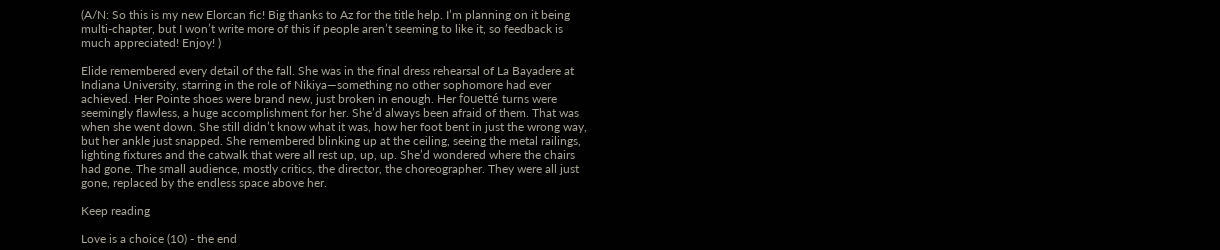(A/N: So this is my new Elorcan fic! Big thanks to Az for the title help. I’m planning on it being multi-chapter, but I won’t write more of this if people aren’t seeming to like it, so feedback is much appreciated! Enjoy! )

Elide remembered every detail of the fall. She was in the final dress rehearsal of La Bayadere at Indiana University, starring in the role of Nikiya—something no other sophomore had ever achieved. Her Pointe shoes were brand new, just broken in enough. Her fouetté turns were seemingly flawless, a huge accomplishment for her. She’d always been afraid of them. That was when she went down. She still didn’t know what it was, how her foot bent in just the wrong way, but her ankle just snapped. She remembered blinking up at the ceiling, seeing the metal railings, lighting fixtures and the catwalk that were all rest up, up, up. She’d wondered where the chairs had gone. The small audience, mostly critics, the director, the choreographer. They were all just gone, replaced by the endless space above her.

Keep reading

Love is a choice (10) - the end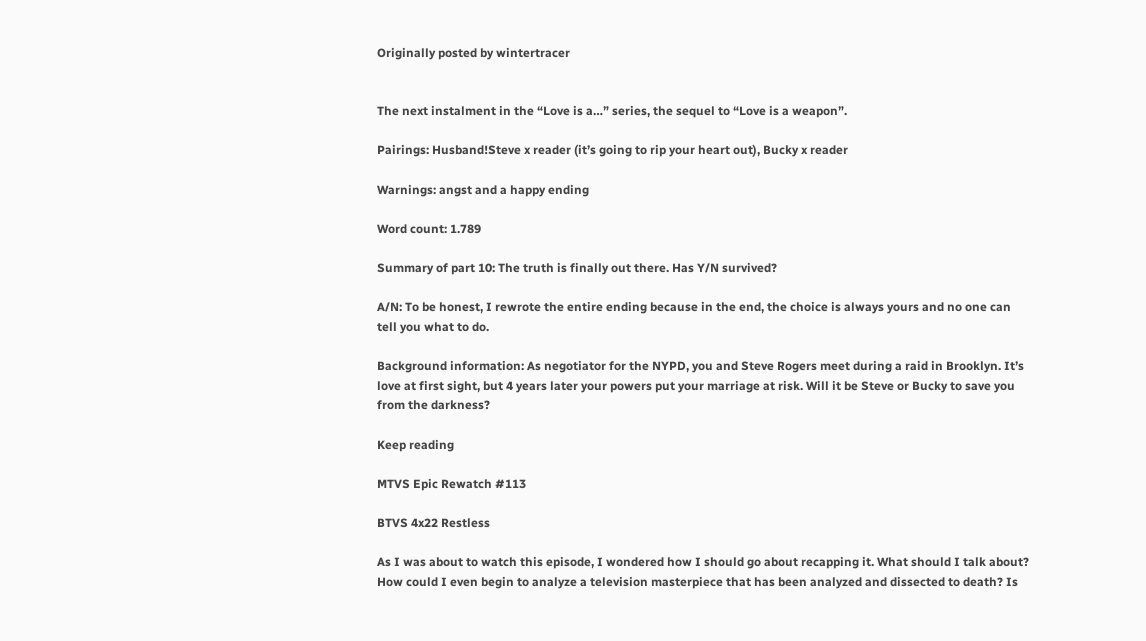Originally posted by wintertracer


The next instalment in the “Love is a…” series, the sequel to “Love is a weapon”.

Pairings: Husband!Steve x reader (it’s going to rip your heart out), Bucky x reader

Warnings: angst and a happy ending

Word count: 1.789

Summary of part 10: The truth is finally out there. Has Y/N survived?

A/N: To be honest, I rewrote the entire ending because in the end, the choice is always yours and no one can tell you what to do.

Background information: As negotiator for the NYPD, you and Steve Rogers meet during a raid in Brooklyn. It’s love at first sight, but 4 years later your powers put your marriage at risk. Will it be Steve or Bucky to save you from the darkness?

Keep reading

MTVS Epic Rewatch #113

BTVS 4x22 Restless

As I was about to watch this episode, I wondered how I should go about recapping it. What should I talk about? How could I even begin to analyze a television masterpiece that has been analyzed and dissected to death? Is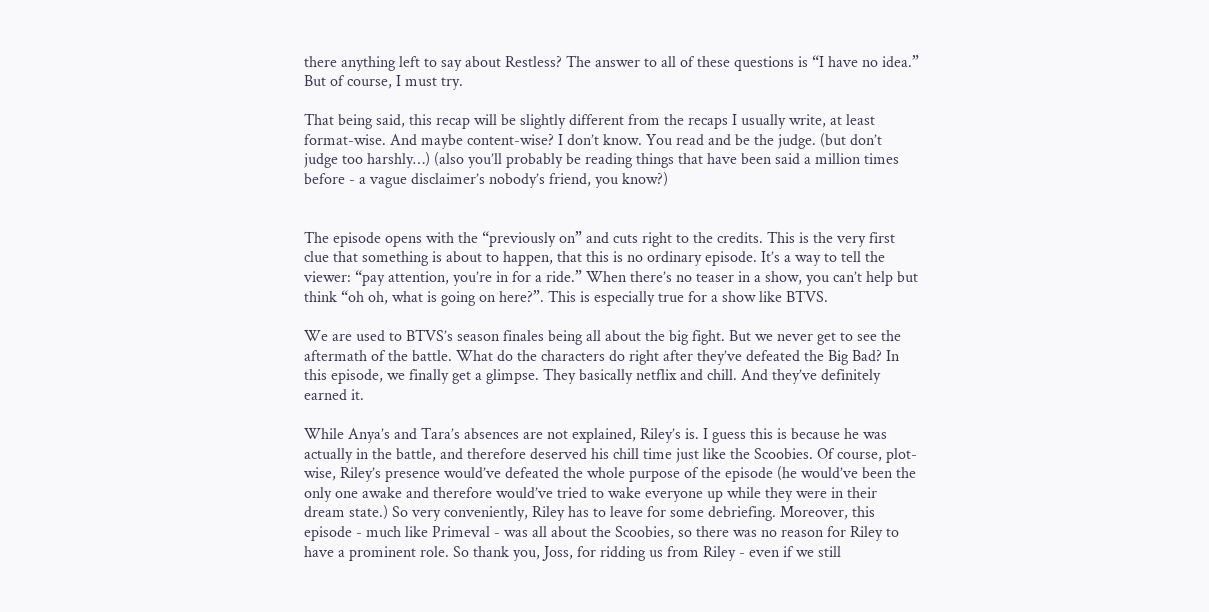there anything left to say about Restless? The answer to all of these questions is “I have no idea.” But of course, I must try.

That being said, this recap will be slightly different from the recaps I usually write, at least format-wise. And maybe content-wise? I don’t know. You read and be the judge. (but don’t judge too harshly…) (also you’ll probably be reading things that have been said a million times before - a vague disclaimer’s nobody’s friend, you know?)


The episode opens with the “previously on” and cuts right to the credits. This is the very first clue that something is about to happen, that this is no ordinary episode. It’s a way to tell the viewer: “pay attention, you’re in for a ride.” When there’s no teaser in a show, you can’t help but think “oh oh, what is going on here?”. This is especially true for a show like BTVS.

We are used to BTVS’s season finales being all about the big fight. But we never get to see the aftermath of the battle. What do the characters do right after they’ve defeated the Big Bad? In this episode, we finally get a glimpse. They basically netflix and chill. And they’ve definitely earned it.

While Anya’s and Tara’s absences are not explained, Riley’s is. I guess this is because he was actually in the battle, and therefore deserved his chill time just like the Scoobies. Of course, plot-wise, Riley’s presence would’ve defeated the whole purpose of the episode (he would’ve been the only one awake and therefore would’ve tried to wake everyone up while they were in their dream state.) So very conveniently, Riley has to leave for some debriefing. Moreover, this episode - much like Primeval - was all about the Scoobies, so there was no reason for Riley to have a prominent role. So thank you, Joss, for ridding us from Riley - even if we still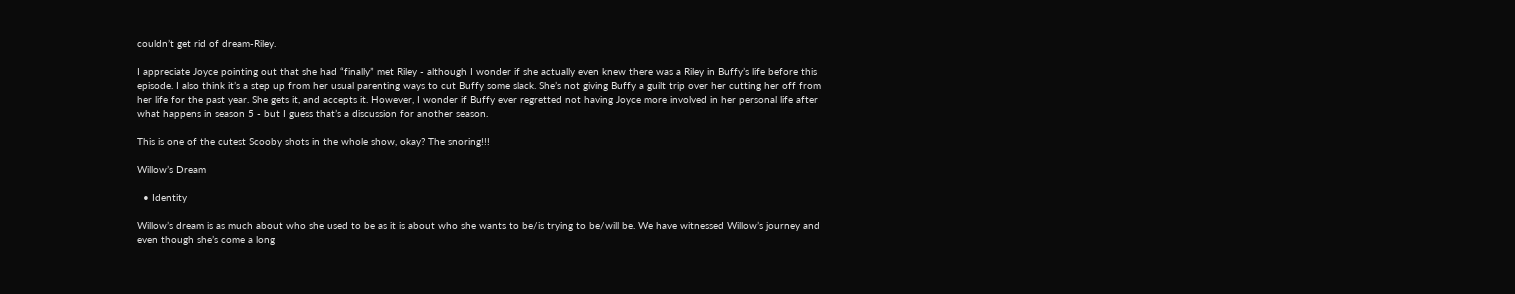couldn’t get rid of dream-Riley.

I appreciate Joyce pointing out that she had “finally” met Riley - although I wonder if she actually even knew there was a Riley in Buffy’s life before this episode. I also think it’s a step up from her usual parenting ways to cut Buffy some slack. She’s not giving Buffy a guilt trip over her cutting her off from her life for the past year. She gets it, and accepts it. However, I wonder if Buffy ever regretted not having Joyce more involved in her personal life after what happens in season 5 - but I guess that’s a discussion for another season.

This is one of the cutest Scooby shots in the whole show, okay? The snoring!!!

Willow’s Dream

  • Identity

Willow’s dream is as much about who she used to be as it is about who she wants to be/is trying to be/will be. We have witnessed Willow’s journey and even though she’s come a long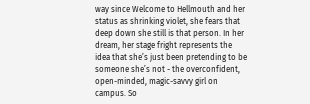way since Welcome to Hellmouth and her status as shrinking violet, she fears that deep down she still is that person. In her dream, her stage fright represents the idea that she’s just been pretending to be someone she’s not - the overconfident, open-minded, magic-savvy girl on campus. So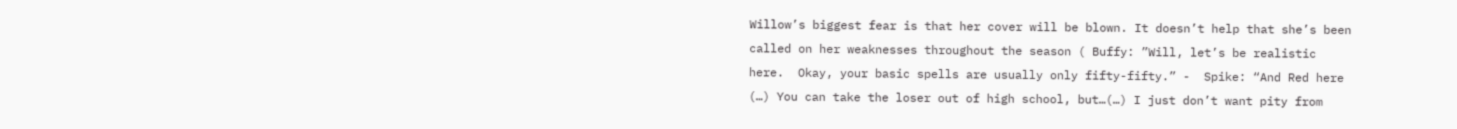Willow’s biggest fear is that her cover will be blown. It doesn’t help that she’s been called on her weaknesses throughout the season ( Buffy: ”Will, let’s be realistic here.  Okay, your basic spells are usually only fifty-fifty.” -  Spike: “And Red here (…) You can take the loser out of high school, but…(…) I just don’t want pity from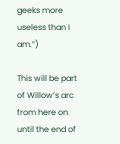geeks more useless than I am.”)

This will be part of Willow’s arc from here on until the end of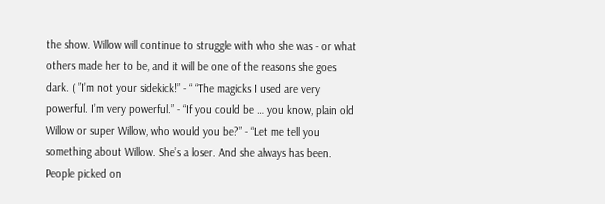the show. Willow will continue to struggle with who she was - or what others made her to be, and it will be one of the reasons she goes dark. ( ”I’m not your sidekick!” - “ “The magicks I used are very powerful. I’m very powerful.” - “If you could be … you know, plain old Willow or super Willow, who would you be?” - “Let me tell you something about Willow. She’s a loser. And she always has been. People picked on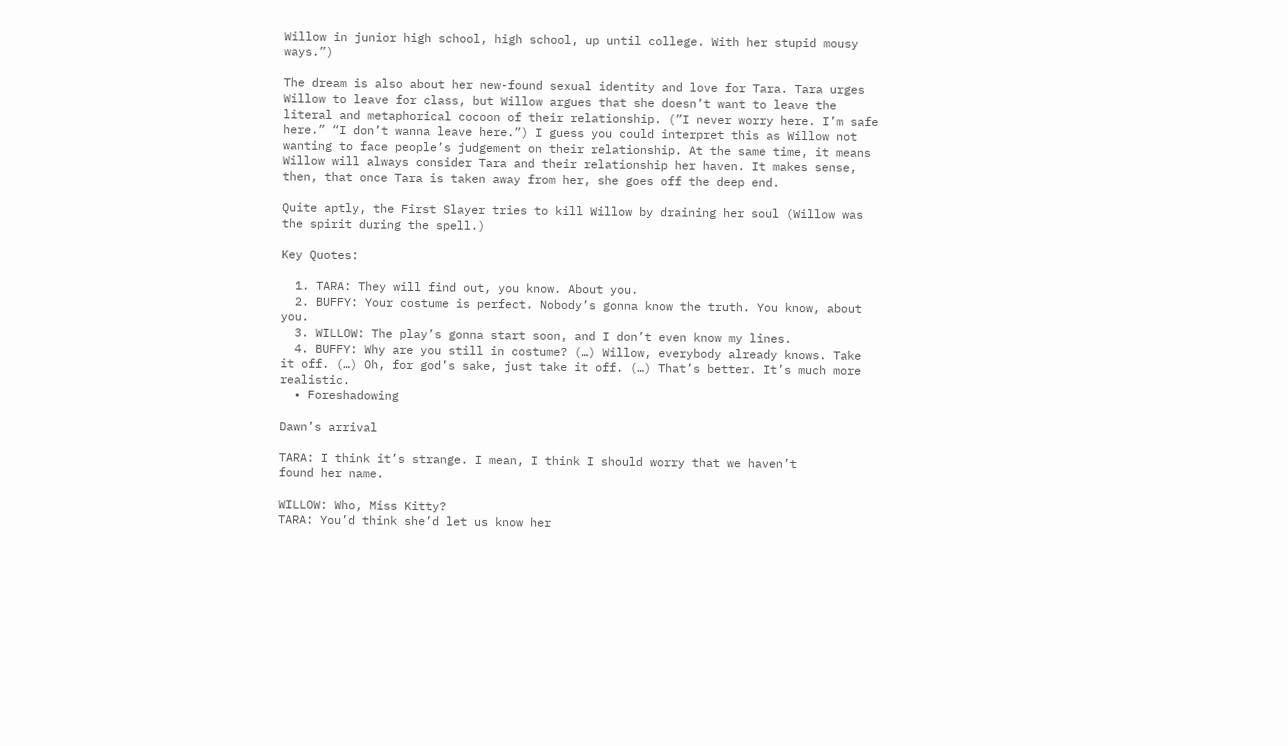Willow in junior high school, high school, up until college. With her stupid mousy ways.”)

The dream is also about her new-found sexual identity and love for Tara. Tara urges Willow to leave for class, but Willow argues that she doesn’t want to leave the literal and metaphorical cocoon of their relationship. (”I never worry here. I’m safe here.” “I don’t wanna leave here.”) I guess you could interpret this as Willow not wanting to face people’s judgement on their relationship. At the same time, it means Willow will always consider Tara and their relationship her haven. It makes sense, then, that once Tara is taken away from her, she goes off the deep end.

Quite aptly, the First Slayer tries to kill Willow by draining her soul (Willow was the spirit during the spell.)

Key Quotes:

  1. TARA: They will find out, you know. About you.
  2. BUFFY: Your costume is perfect. Nobody’s gonna know the truth. You know, about you.
  3. WILLOW: The play’s gonna start soon, and I don’t even know my lines.
  4. BUFFY: Why are you still in costume? (…) Willow, everybody already knows. Take it off. (…) Oh, for god’s sake, just take it off. (…) That’s better. It’s much more realistic.
  • Foreshadowing

Dawn’s arrival

TARA: I think it’s strange. I mean, I think I should worry that we haven’t
found her name.

WILLOW: Who, Miss Kitty?
TARA: You’d think she’d let us know her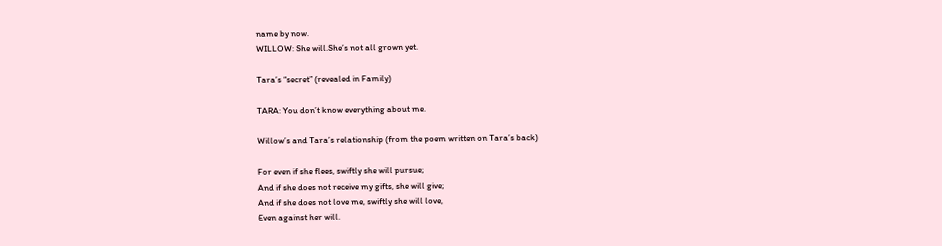name by now.
WILLOW: She will.She’s not all grown yet.

Tara’s “secret” (revealed in Family)

TARA: You don’t know everything about me.

Willow’s and Tara’s relationship (from the poem written on Tara’s back)

For even if she flees, swiftly she will pursue;
And if she does not receive my gifts, she will give;
And if she does not love me, swiftly she will love,
Even against her will.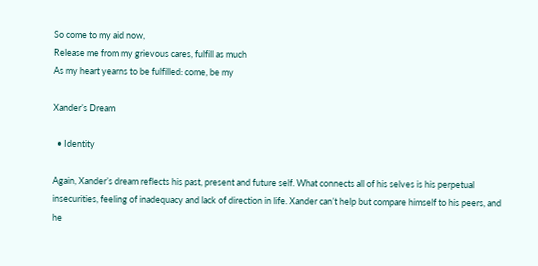So come to my aid now,
Release me from my grievous cares, fulfill as much
As my heart yearns to be fulfilled: come, be my

Xander’s Dream

  • Identity

Again, Xander’s dream reflects his past, present and future self. What connects all of his selves is his perpetual insecurities, feeling of inadequacy and lack of direction in life. Xander can’t help but compare himself to his peers, and he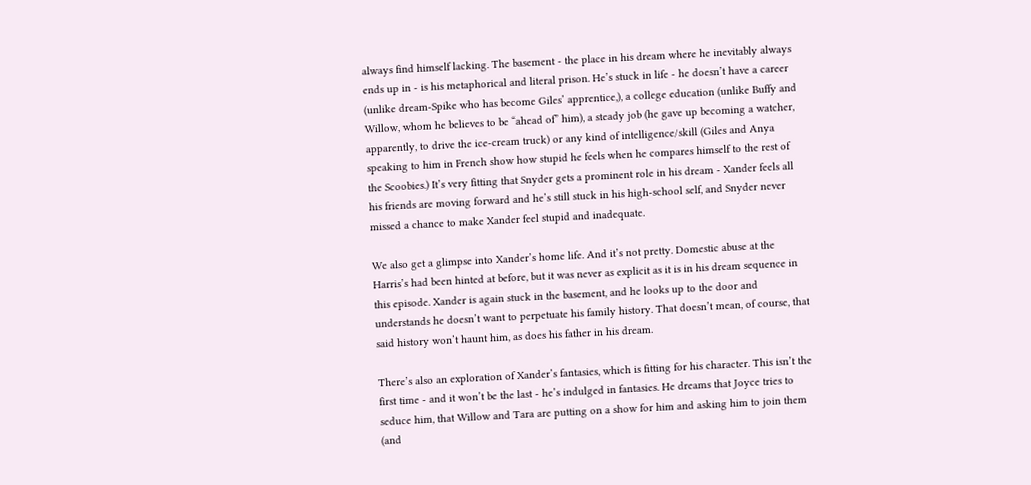always find himself lacking. The basement - the place in his dream where he inevitably always ends up in - is his metaphorical and literal prison. He’s stuck in life - he doesn’t have a career (unlike dream-Spike who has become Giles’ apprentice,), a college education (unlike Buffy and Willow, whom he believes to be “ahead of” him), a steady job (he gave up becoming a watcher, apparently, to drive the ice-cream truck) or any kind of intelligence/skill (Giles and Anya speaking to him in French show how stupid he feels when he compares himself to the rest of the Scoobies.) It’s very fitting that Snyder gets a prominent role in his dream - Xander feels all his friends are moving forward and he’s still stuck in his high-school self, and Snyder never missed a chance to make Xander feel stupid and inadequate.

We also get a glimpse into Xander’s home life. And it’s not pretty. Domestic abuse at the Harris’s had been hinted at before, but it was never as explicit as it is in his dream sequence in this episode. Xander is again stuck in the basement, and he looks up to the door and understands he doesn’t want to perpetuate his family history. That doesn’t mean, of course, that said history won’t haunt him, as does his father in his dream.

There’s also an exploration of Xander’s fantasies, which is fitting for his character. This isn’t the first time - and it won’t be the last - he’s indulged in fantasies. He dreams that Joyce tries to seduce him, that Willow and Tara are putting on a show for him and asking him to join them (and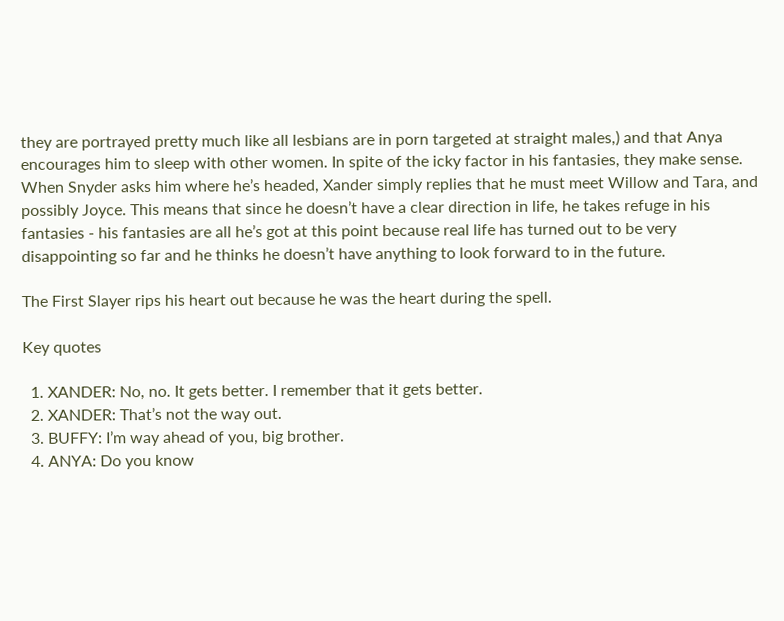they are portrayed pretty much like all lesbians are in porn targeted at straight males,) and that Anya encourages him to sleep with other women. In spite of the icky factor in his fantasies, they make sense. When Snyder asks him where he’s headed, Xander simply replies that he must meet Willow and Tara, and possibly Joyce. This means that since he doesn’t have a clear direction in life, he takes refuge in his fantasies - his fantasies are all he’s got at this point because real life has turned out to be very disappointing so far and he thinks he doesn’t have anything to look forward to in the future.

The First Slayer rips his heart out because he was the heart during the spell.

Key quotes

  1. XANDER: No, no. It gets better. I remember that it gets better.
  2. XANDER: That’s not the way out.
  3. BUFFY: I’m way ahead of you, big brother.
  4. ANYA: Do you know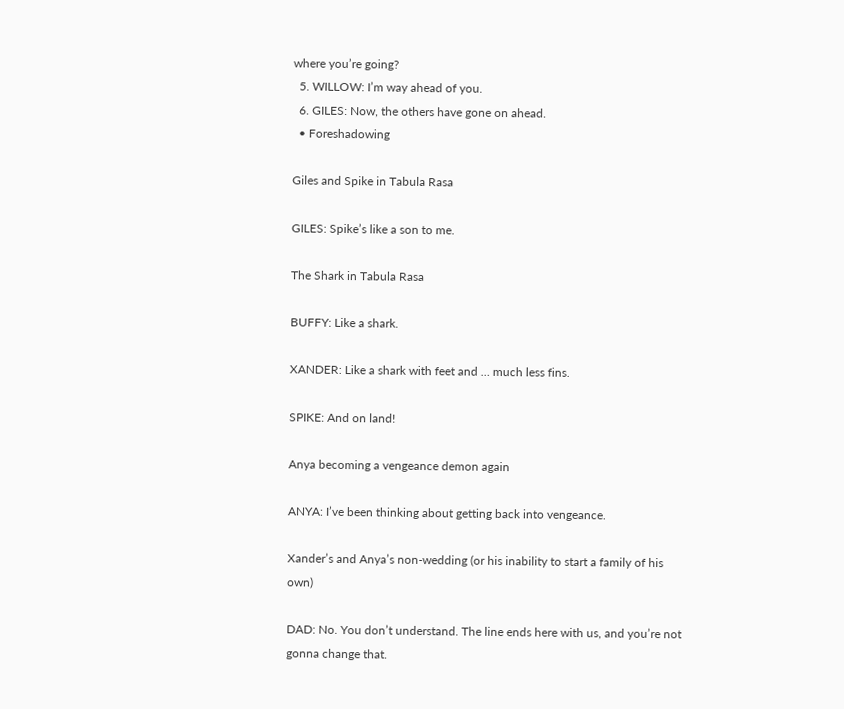where you’re going?
  5. WILLOW: I’m way ahead of you.
  6. GILES: Now, the others have gone on ahead.
  • Foreshadowing

Giles and Spike in Tabula Rasa

GILES: Spike’s like a son to me.

The Shark in Tabula Rasa

BUFFY: Like a shark.

XANDER: Like a shark with feet and … much less fins.

SPIKE: And on land!

Anya becoming a vengeance demon again

ANYA: I’ve been thinking about getting back into vengeance.

Xander’s and Anya’s non-wedding (or his inability to start a family of his own)

DAD: No. You don’t understand. The line ends here with us, and you’re not gonna change that.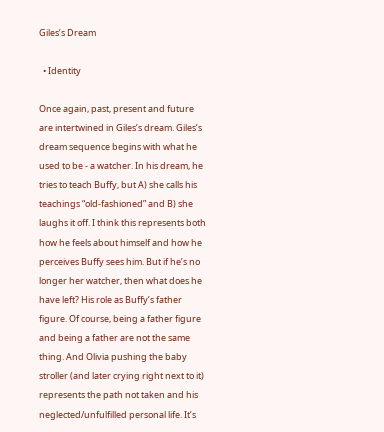Giles’s Dream

  • Identity

Once again, past, present and future are intertwined in Giles’s dream. Giles’s dream sequence begins with what he used to be - a watcher. In his dream, he tries to teach Buffy, but A) she calls his teachings “old-fashioned” and B) she laughs it off. I think this represents both how he feels about himself and how he perceives Buffy sees him. But if he’s no longer her watcher, then what does he have left? His role as Buffy’s father figure. Of course, being a father figure and being a father are not the same thing. And Olivia pushing the baby stroller (and later crying right next to it) represents the path not taken and his neglected/unfulfilled personal life. It’s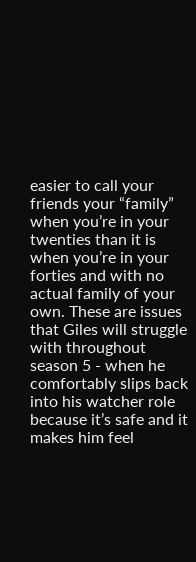easier to call your friends your “family” when you’re in your twenties than it is when you’re in your forties and with no actual family of your own. These are issues that Giles will struggle with throughout season 5 - when he comfortably slips back into his watcher role because it’s safe and it makes him feel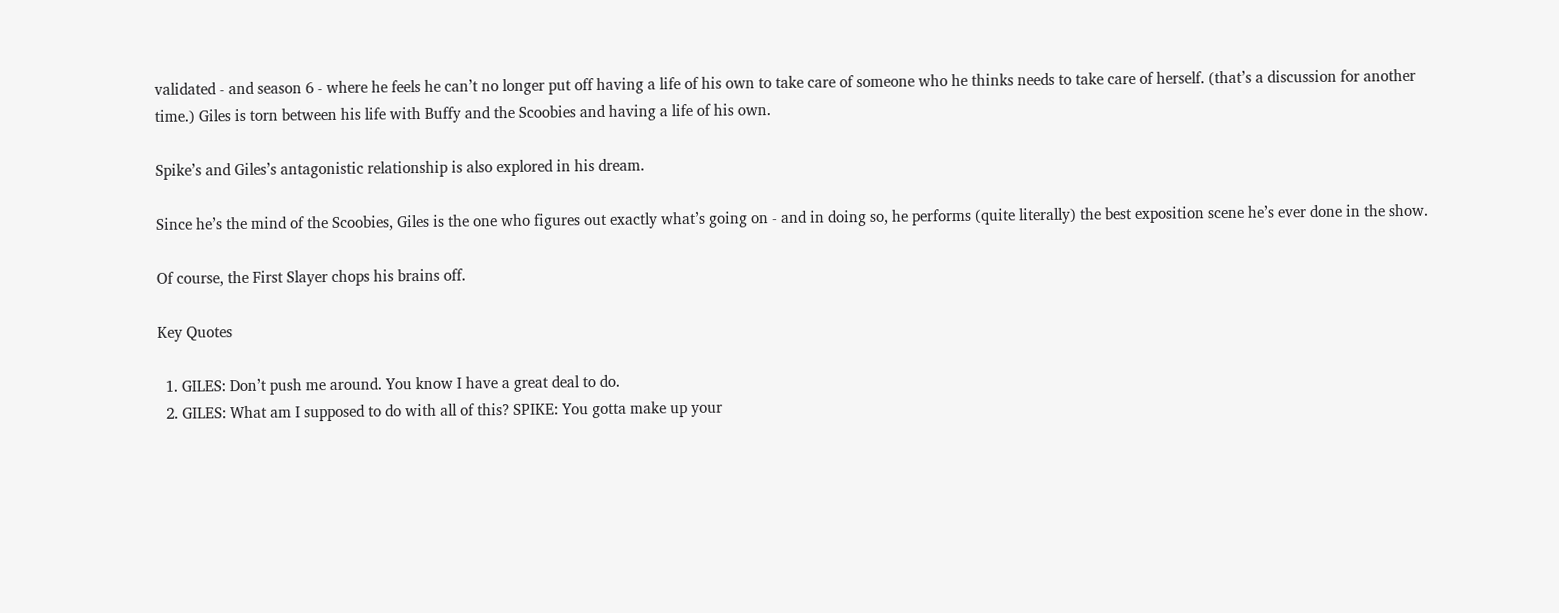validated - and season 6 - where he feels he can’t no longer put off having a life of his own to take care of someone who he thinks needs to take care of herself. (that’s a discussion for another time.) Giles is torn between his life with Buffy and the Scoobies and having a life of his own.

Spike’s and Giles’s antagonistic relationship is also explored in his dream.

Since he’s the mind of the Scoobies, Giles is the one who figures out exactly what’s going on - and in doing so, he performs (quite literally) the best exposition scene he’s ever done in the show.

Of course, the First Slayer chops his brains off.

Key Quotes

  1. GILES: Don’t push me around. You know I have a great deal to do.
  2. GILES: What am I supposed to do with all of this? SPIKE: You gotta make up your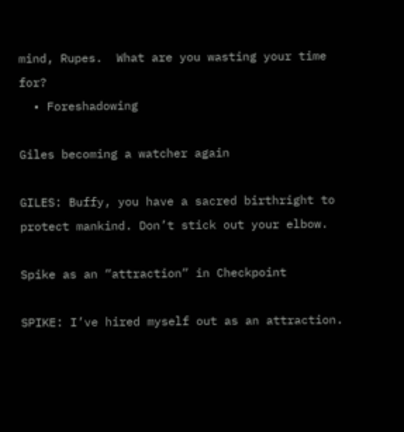mind, Rupes.  What are you wasting your time for?
  • Foreshadowing

Giles becoming a watcher again

GILES: Buffy, you have a sacred birthright to protect mankind. Don’t stick out your elbow.

Spike as an “attraction” in Checkpoint

SPIKE: I’ve hired myself out as an attraction.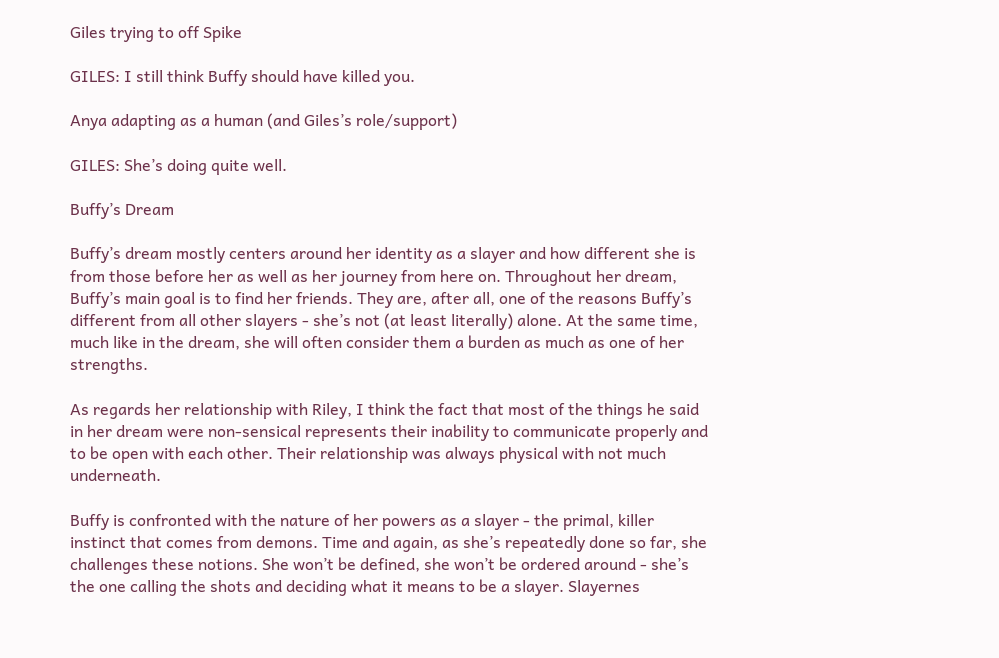Giles trying to off Spike

GILES: I still think Buffy should have killed you.

Anya adapting as a human (and Giles’s role/support)

GILES: She’s doing quite well.

Buffy’s Dream

Buffy’s dream mostly centers around her identity as a slayer and how different she is from those before her as well as her journey from here on. Throughout her dream, Buffy’s main goal is to find her friends. They are, after all, one of the reasons Buffy’s different from all other slayers - she’s not (at least literally) alone. At the same time, much like in the dream, she will often consider them a burden as much as one of her strengths.

As regards her relationship with Riley, I think the fact that most of the things he said in her dream were non-sensical represents their inability to communicate properly and to be open with each other. Their relationship was always physical with not much underneath.

Buffy is confronted with the nature of her powers as a slayer - the primal, killer instinct that comes from demons. Time and again, as she’s repeatedly done so far, she challenges these notions. She won’t be defined, she won’t be ordered around - she’s the one calling the shots and deciding what it means to be a slayer. Slayernes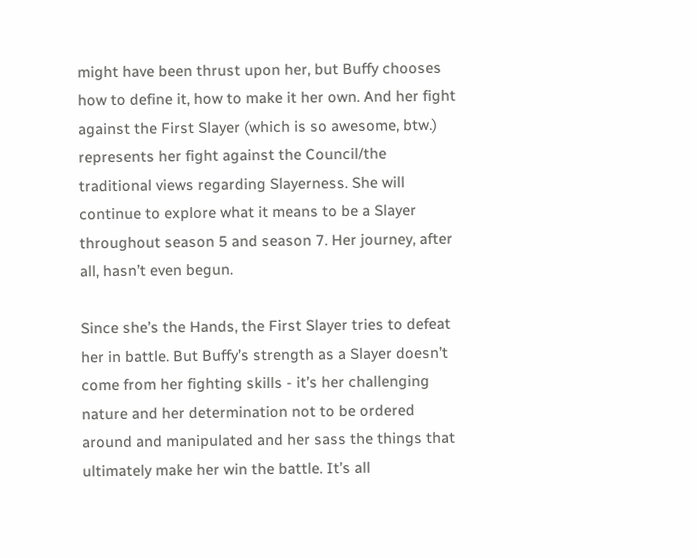might have been thrust upon her, but Buffy chooses how to define it, how to make it her own. And her fight against the First Slayer (which is so awesome, btw.) represents her fight against the Council/the traditional views regarding Slayerness. She will continue to explore what it means to be a Slayer throughout season 5 and season 7. Her journey, after all, hasn’t even begun.

Since she’s the Hands, the First Slayer tries to defeat her in battle. But Buffy’s strength as a Slayer doesn’t come from her fighting skills - it’s her challenging nature and her determination not to be ordered around and manipulated and her sass the things that ultimately make her win the battle. It’s all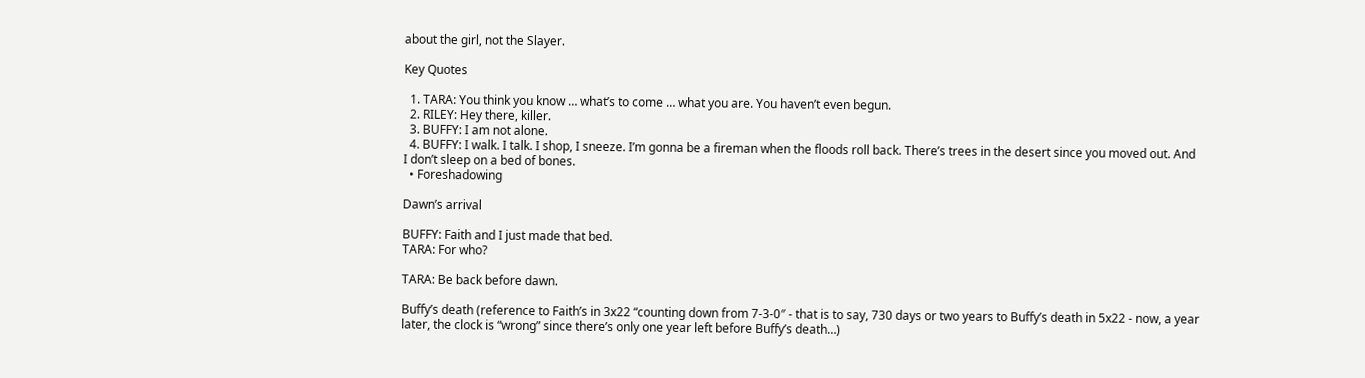about the girl, not the Slayer.

Key Quotes

  1. TARA: You think you know … what’s to come … what you are. You haven’t even begun.
  2. RILEY: Hey there, killer.
  3. BUFFY: I am not alone.
  4. BUFFY: I walk. I talk. I shop, I sneeze. I’m gonna be a fireman when the floods roll back. There’s trees in the desert since you moved out. And I don’t sleep on a bed of bones.
  • Foreshadowing

Dawn’s arrival

BUFFY: Faith and I just made that bed.
TARA: For who?

TARA: Be back before dawn.

Buffy’s death (reference to Faith’s in 3x22 “counting down from 7-3-0″ - that is to say, 730 days or two years to Buffy’s death in 5x22 - now, a year later, the clock is “wrong” since there’s only one year left before Buffy’s death…)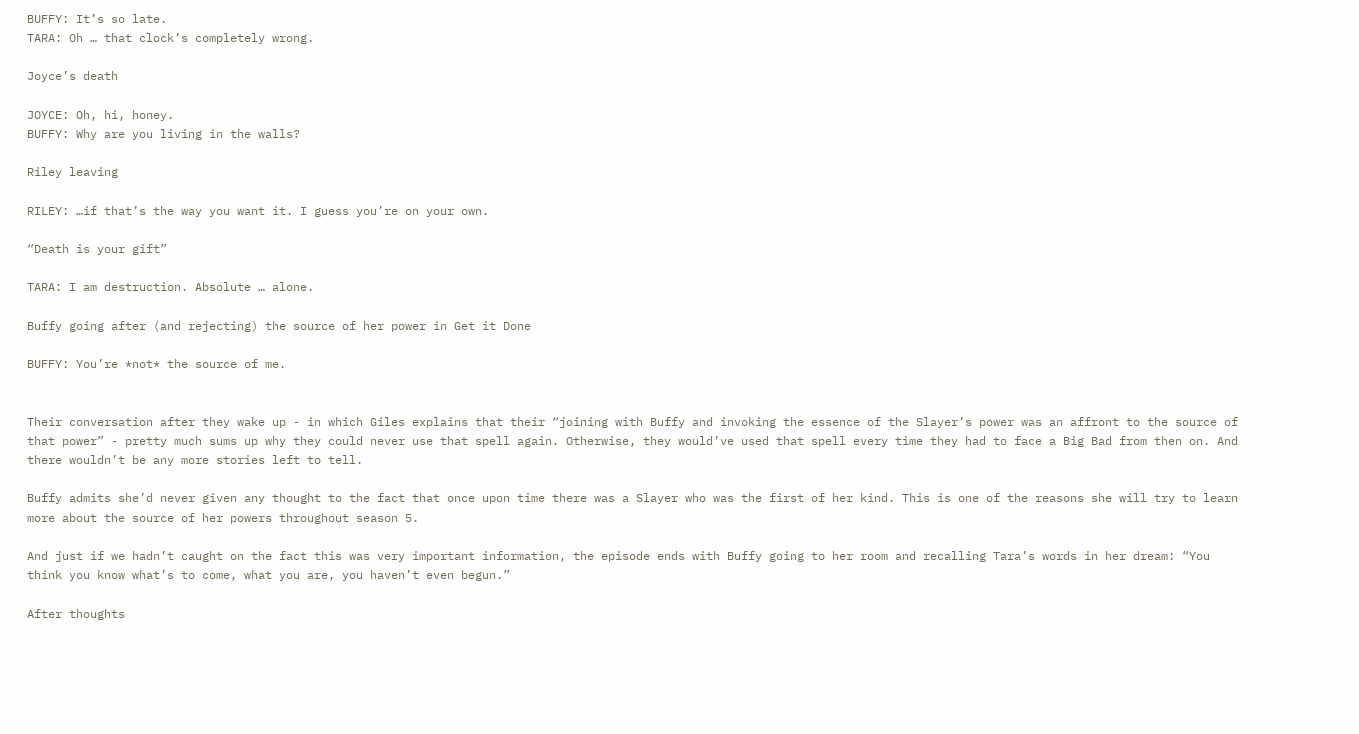BUFFY: It’s so late.
TARA: Oh … that clock’s completely wrong.

Joyce’s death

JOYCE: Oh, hi, honey.
BUFFY: Why are you living in the walls?

Riley leaving

RILEY: …if that’s the way you want it. I guess you’re on your own.

“Death is your gift”

TARA: I am destruction. Absolute … alone.

Buffy going after (and rejecting) the source of her power in Get it Done

BUFFY: You’re *not* the source of me.


Their conversation after they wake up - in which Giles explains that their “joining with Buffy and invoking the essence of the Slayer’s power was an affront to the source of that power” - pretty much sums up why they could never use that spell again. Otherwise, they would’ve used that spell every time they had to face a Big Bad from then on. And there wouldn’t be any more stories left to tell.

Buffy admits she’d never given any thought to the fact that once upon time there was a Slayer who was the first of her kind. This is one of the reasons she will try to learn more about the source of her powers throughout season 5.

And just if we hadn’t caught on the fact this was very important information, the episode ends with Buffy going to her room and recalling Tara’s words in her dream: “You think you know what’s to come, what you are, you haven’t even begun.”

After thoughts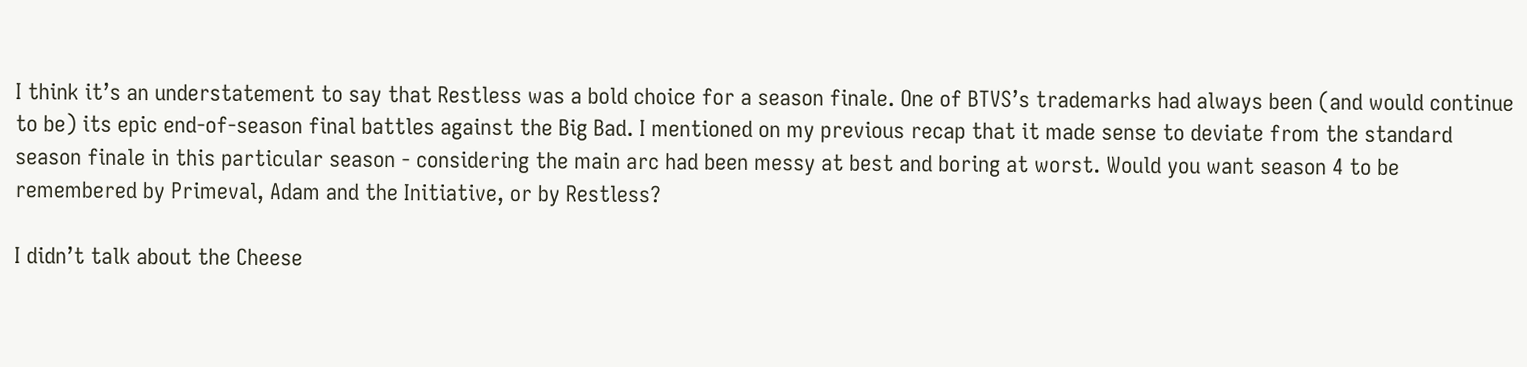I think it’s an understatement to say that Restless was a bold choice for a season finale. One of BTVS’s trademarks had always been (and would continue to be) its epic end-of-season final battles against the Big Bad. I mentioned on my previous recap that it made sense to deviate from the standard season finale in this particular season - considering the main arc had been messy at best and boring at worst. Would you want season 4 to be remembered by Primeval, Adam and the Initiative, or by Restless?

I didn’t talk about the Cheese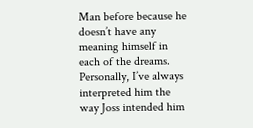Man before because he doesn’t have any meaning himself in each of the dreams. Personally, I’ve always interpreted him the way Joss intended him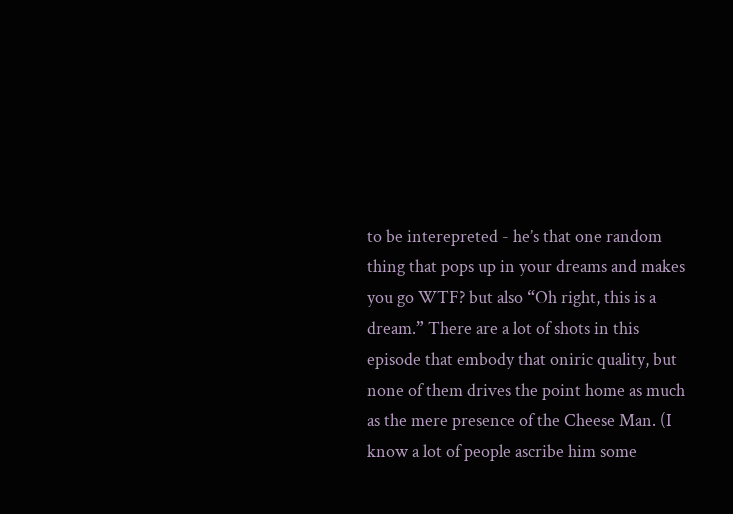to be interepreted - he’s that one random thing that pops up in your dreams and makes you go WTF? but also “Oh right, this is a dream.” There are a lot of shots in this episode that embody that oniric quality, but none of them drives the point home as much as the mere presence of the Cheese Man. (I know a lot of people ascribe him some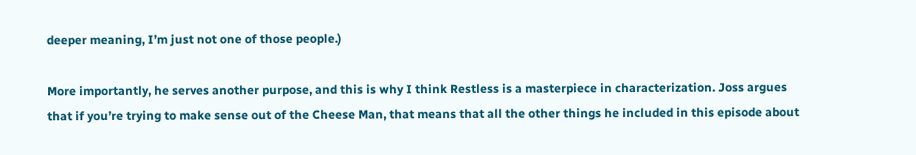deeper meaning, I’m just not one of those people.)

More importantly, he serves another purpose, and this is why I think Restless is a masterpiece in characterization. Joss argues that if you’re trying to make sense out of the Cheese Man, that means that all the other things he included in this episode about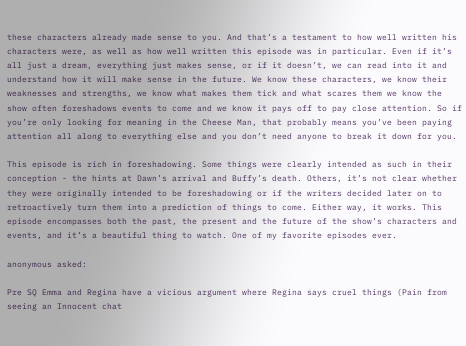these characters already made sense to you. And that’s a testament to how well written his characters were, as well as how well written this episode was in particular. Even if it’s all just a dream, everything just makes sense, or if it doesn’t, we can read into it and understand how it will make sense in the future. We know these characters, we know their weaknesses and strengths, we know what makes them tick and what scares them we know the show often foreshadows events to come and we know it pays off to pay close attention. So if you’re only looking for meaning in the Cheese Man, that probably means you’ve been paying attention all along to everything else and you don’t need anyone to break it down for you.

This episode is rich in foreshadowing. Some things were clearly intended as such in their conception - the hints at Dawn’s arrival and Buffy’s death. Others, it’s not clear whether they were originally intended to be foreshadowing or if the writers decided later on to retroactively turn them into a prediction of things to come. Either way, it works. This episode encompasses both the past, the present and the future of the show’s characters and events, and it’s a beautiful thing to watch. One of my favorite episodes ever.

anonymous asked:

Pre SQ Emma and Regina have a vicious argument where Regina says cruel things (Pain from seeing an Innocent chat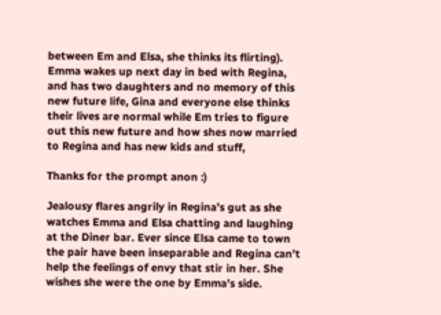between Em and Elsa, she thinks its flirting). Emma wakes up next day in bed with Regina, and has two daughters and no memory of this new future life, Gina and everyone else thinks their lives are normal while Em tries to figure out this new future and how shes now married to Regina and has new kids and stuff,

Thanks for the prompt anon :)

Jealousy flares angrily in Regina’s gut as she watches Emma and Elsa chatting and laughing at the Diner bar. Ever since Elsa came to town the pair have been inseparable and Regina can’t help the feelings of envy that stir in her. She wishes she were the one by Emma’s side.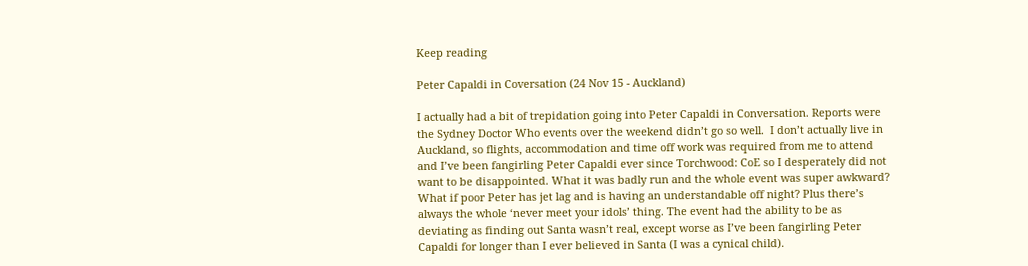Keep reading

Peter Capaldi in Coversation (24 Nov 15 - Auckland)

I actually had a bit of trepidation going into Peter Capaldi in Conversation. Reports were the Sydney Doctor Who events over the weekend didn’t go so well.  I don’t actually live in Auckland, so flights, accommodation and time off work was required from me to attend and I’ve been fangirling Peter Capaldi ever since Torchwood: CoE so I desperately did not want to be disappointed. What it was badly run and the whole event was super awkward? What if poor Peter has jet lag and is having an understandable off night? Plus there’s always the whole ‘never meet your idols’ thing. The event had the ability to be as deviating as finding out Santa wasn’t real, except worse as I’ve been fangirling Peter Capaldi for longer than I ever believed in Santa (I was a cynical child).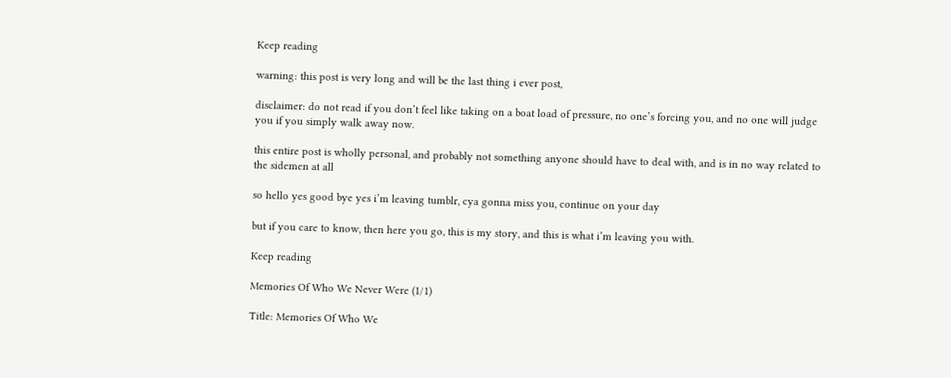Keep reading

warning: this post is very long and will be the last thing i ever post,

disclaimer: do not read if you don’t feel like taking on a boat load of pressure, no one’s forcing you, and no one will judge you if you simply walk away now.

this entire post is wholly personal, and probably not something anyone should have to deal with, and is in no way related to the sidemen at all

so hello yes good bye yes i’m leaving tumblr, cya gonna miss you, continue on your day

but if you care to know, then here you go, this is my story, and this is what i’m leaving you with.

Keep reading

Memories Of Who We Never Were (1/1)

Title: Memories Of Who We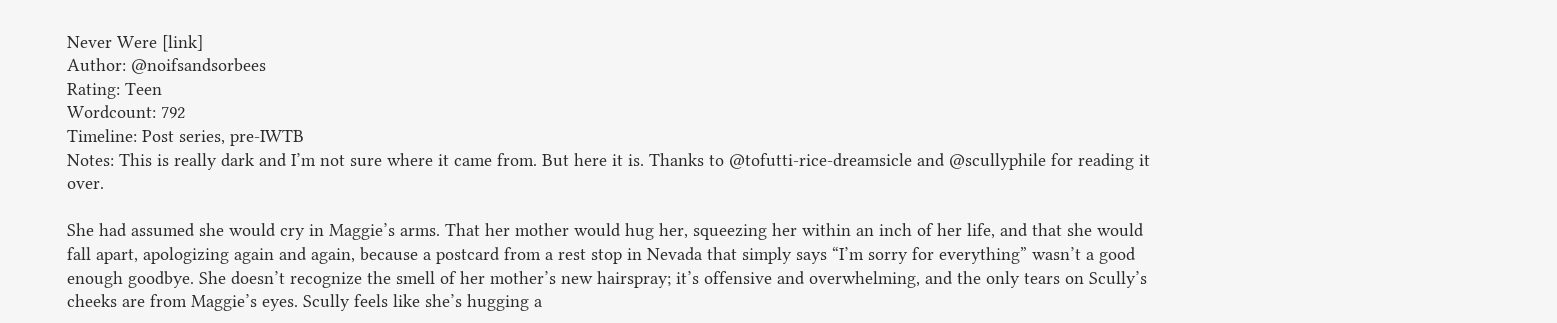Never Were [link]
Author: @noifsandsorbees
Rating: Teen
Wordcount: 792
Timeline: Post series, pre-IWTB
Notes: This is really dark and I’m not sure where it came from. But here it is. Thanks to @tofutti-rice-dreamsicle and @scullyphile for reading it over.

She had assumed she would cry in Maggie’s arms. That her mother would hug her, squeezing her within an inch of her life, and that she would fall apart, apologizing again and again, because a postcard from a rest stop in Nevada that simply says “I’m sorry for everything” wasn’t a good enough goodbye. She doesn’t recognize the smell of her mother’s new hairspray; it’s offensive and overwhelming, and the only tears on Scully’s cheeks are from Maggie’s eyes. Scully feels like she’s hugging a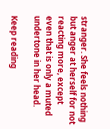stranger. She feels nothing but anger at herself for not reacting more, except even that is only a muted undertone in her head.

Keep reading